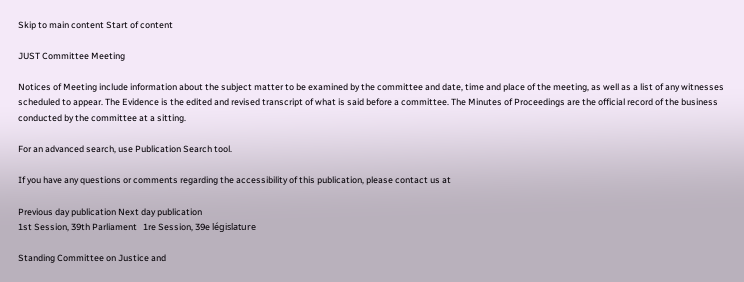Skip to main content Start of content

JUST Committee Meeting

Notices of Meeting include information about the subject matter to be examined by the committee and date, time and place of the meeting, as well as a list of any witnesses scheduled to appear. The Evidence is the edited and revised transcript of what is said before a committee. The Minutes of Proceedings are the official record of the business conducted by the committee at a sitting.

For an advanced search, use Publication Search tool.

If you have any questions or comments regarding the accessibility of this publication, please contact us at

Previous day publication Next day publication
1st Session, 39th Parliament   1re Session, 39e législature

Standing Committee on Justice and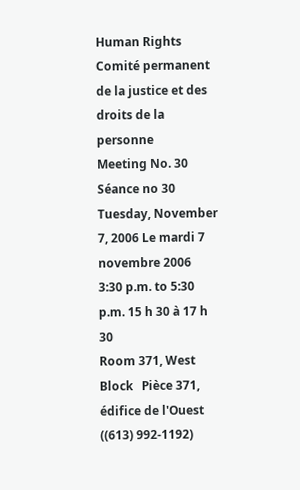Human Rights   Comité permanent de la justice et des droits de la personne
Meeting No. 30 Séance no 30
Tuesday, November 7, 2006 Le mardi 7 novembre 2006
3:30 p.m. to 5:30 p.m. 15 h 30 à 17 h 30
Room 371, West Block   Pièce 371, édifice de l'Ouest
((613) 992-1192)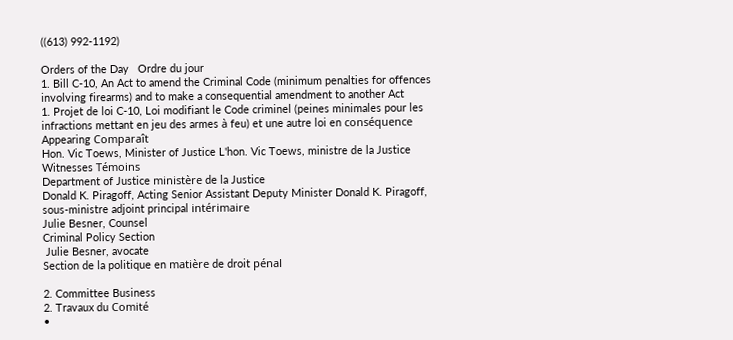((613) 992-1192)

Orders of the Day   Ordre du jour
1. Bill C-10, An Act to amend the Criminal Code (minimum penalties for offences involving firearms) and to make a consequential amendment to another Act
1. Projet de loi C-10, Loi modifiant le Code criminel (peines minimales pour les infractions mettant en jeu des armes à feu) et une autre loi en conséquence
Appearing Comparaît
Hon. Vic Toews, Minister of Justice L'hon. Vic Toews, ministre de la Justice
Witnesses Témoins
Department of Justice ministère de la Justice
Donald K. Piragoff, Acting Senior Assistant Deputy Minister Donald K. Piragoff, sous-ministre adjoint principal intérimaire
Julie Besner, Counsel
Criminal Policy Section
 Julie Besner, avocate
Section de la politique en matière de droit pénal

2. Committee Business
2. Travaux du Comité
•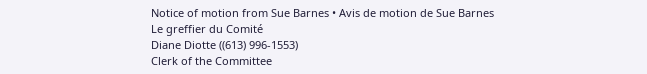Notice of motion from Sue Barnes • Avis de motion de Sue Barnes
Le greffier du Comité
Diane Diotte ((613) 996-1553)
Clerk of the Committee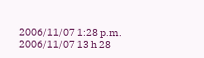2006/11/07 1:28 p.m.   2006/11/07 13 h 28